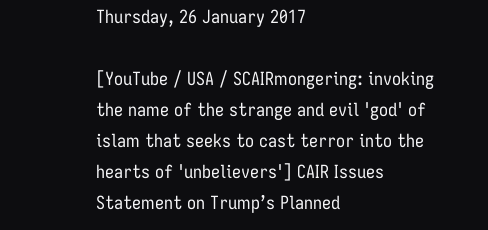Thursday, 26 January 2017

[YouTube / USA / SCAIRmongering: invoking the name of the strange and evil 'god' of islam that seeks to cast terror into the hearts of 'unbelievers'] CAIR Issues Statement on Trump’s Planned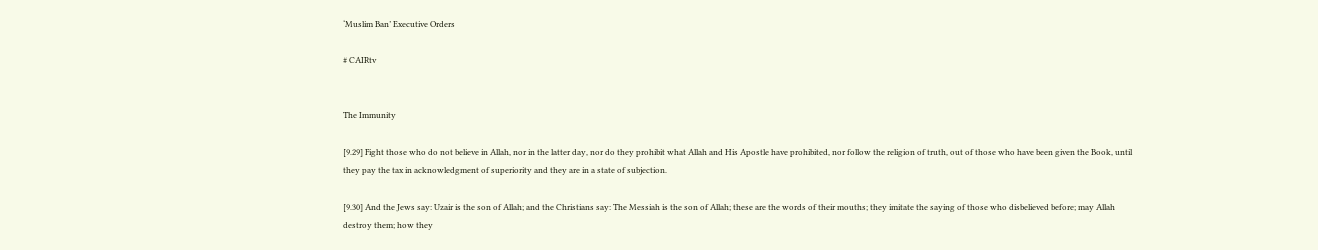‘Muslim Ban’ Executive Orders

# CAIRtv


The Immunity

[9.29] Fight those who do not believe in Allah, nor in the latter day, nor do they prohibit what Allah and His Apostle have prohibited, nor follow the religion of truth, out of those who have been given the Book, until they pay the tax in acknowledgment of superiority and they are in a state of subjection.

[9.30] And the Jews say: Uzair is the son of Allah; and the Christians say: The Messiah is the son of Allah; these are the words of their mouths; they imitate the saying of those who disbelieved before; may Allah destroy them; how they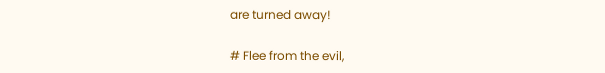are turned away!

# Flee from the evil,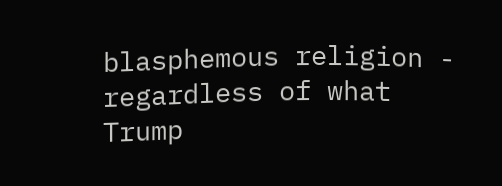blasphemous religion - regardless of what Trump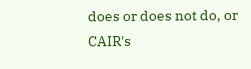does or does not do, or CAIR's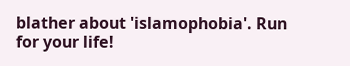blather about 'islamophobia'. Run for your life!